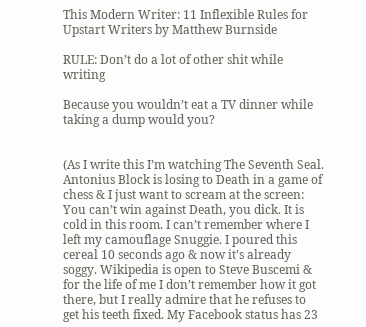This Modern Writer: 11 Inflexible Rules for Upstart Writers by Matthew Burnside

RULE: Don’t do a lot of other shit while writing

Because you wouldn’t eat a TV dinner while taking a dump would you?


(As I write this I’m watching The Seventh Seal. Antonius Block is losing to Death in a game of chess & I just want to scream at the screen: You can’t win against Death, you dick. It is cold in this room. I can’t remember where I left my camouflage Snuggie. I poured this cereal 10 seconds ago & now it’s already soggy. Wikipedia is open to Steve Buscemi & for the life of me I don’t remember how it got there, but I really admire that he refuses to get his teeth fixed. My Facebook status has 23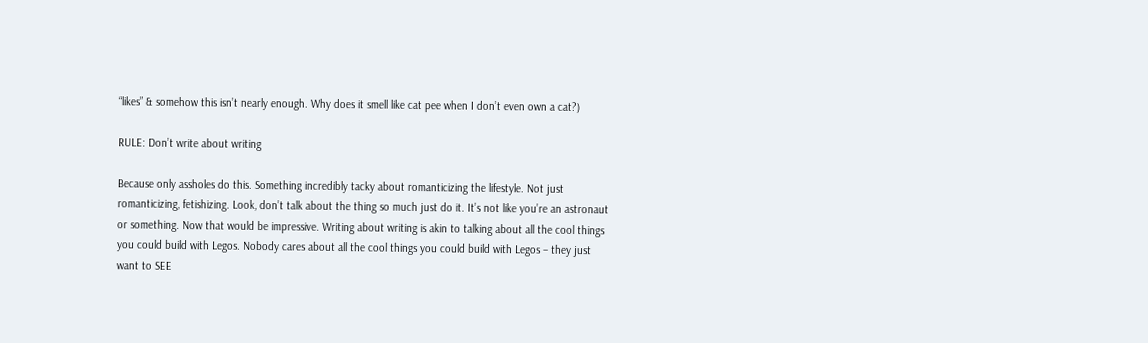“likes” & somehow this isn’t nearly enough. Why does it smell like cat pee when I don’t even own a cat?)

RULE: Don’t write about writing

Because only assholes do this. Something incredibly tacky about romanticizing the lifestyle. Not just romanticizing, fetishizing. Look, don’t talk about the thing so much just do it. It’s not like you’re an astronaut or something. Now that would be impressive. Writing about writing is akin to talking about all the cool things you could build with Legos. Nobody cares about all the cool things you could build with Legos – they just want to SEE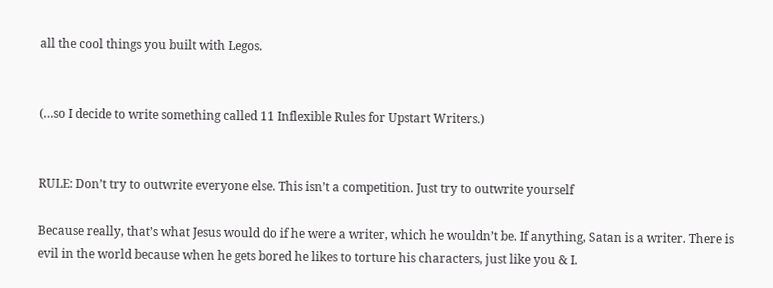all the cool things you built with Legos.


(…so I decide to write something called 11 Inflexible Rules for Upstart Writers.)


RULE: Don’t try to outwrite everyone else. This isn’t a competition. Just try to outwrite yourself

Because really, that’s what Jesus would do if he were a writer, which he wouldn’t be. If anything, Satan is a writer. There is evil in the world because when he gets bored he likes to torture his characters, just like you & I.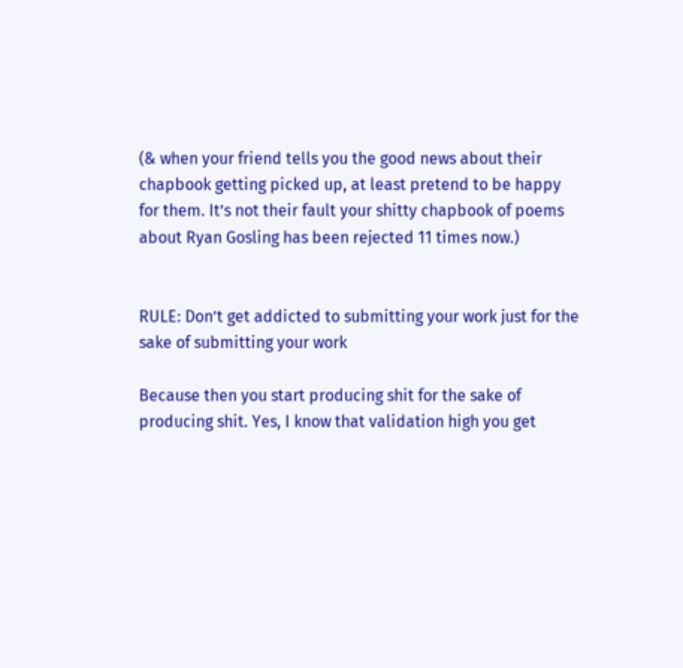(& when your friend tells you the good news about their chapbook getting picked up, at least pretend to be happy for them. It’s not their fault your shitty chapbook of poems about Ryan Gosling has been rejected 11 times now.)


RULE: Don’t get addicted to submitting your work just for the sake of submitting your work

Because then you start producing shit for the sake of producing shit. Yes, I know that validation high you get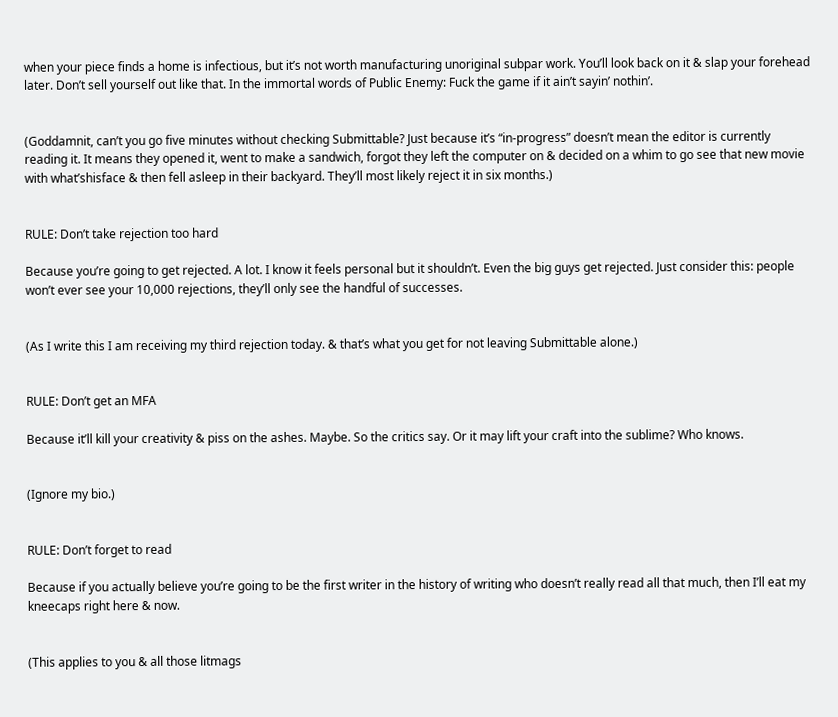when your piece finds a home is infectious, but it’s not worth manufacturing unoriginal subpar work. You’ll look back on it & slap your forehead later. Don’t sell yourself out like that. In the immortal words of Public Enemy: Fuck the game if it ain’t sayin’ nothin’.


(Goddamnit, can’t you go five minutes without checking Submittable? Just because it’s “in-progress” doesn’t mean the editor is currently reading it. It means they opened it, went to make a sandwich, forgot they left the computer on & decided on a whim to go see that new movie with what’shisface & then fell asleep in their backyard. They’ll most likely reject it in six months.)


RULE: Don’t take rejection too hard

Because you’re going to get rejected. A lot. I know it feels personal but it shouldn’t. Even the big guys get rejected. Just consider this: people won’t ever see your 10,000 rejections, they’ll only see the handful of successes.


(As I write this I am receiving my third rejection today. & that’s what you get for not leaving Submittable alone.)


RULE: Don’t get an MFA

Because it’ll kill your creativity & piss on the ashes. Maybe. So the critics say. Or it may lift your craft into the sublime? Who knows.


(Ignore my bio.)


RULE: Don’t forget to read

Because if you actually believe you’re going to be the first writer in the history of writing who doesn’t really read all that much, then I’ll eat my kneecaps right here & now.


(This applies to you & all those litmags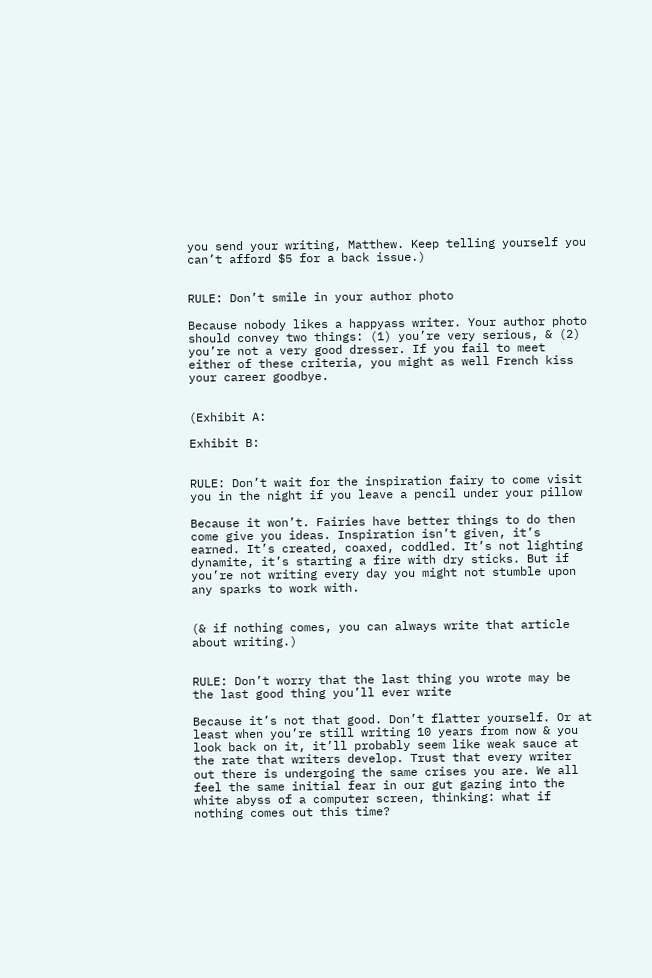you send your writing, Matthew. Keep telling yourself you can’t afford $5 for a back issue.)


RULE: Don’t smile in your author photo

Because nobody likes a happyass writer. Your author photo should convey two things: (1) you’re very serious, & (2) you’re not a very good dresser. If you fail to meet either of these criteria, you might as well French kiss your career goodbye.


(Exhibit A:

Exhibit B:


RULE: Don’t wait for the inspiration fairy to come visit you in the night if you leave a pencil under your pillow

Because it won’t. Fairies have better things to do then come give you ideas. Inspiration isn’t given, it’s earned. It’s created, coaxed, coddled. It’s not lighting dynamite, it’s starting a fire with dry sticks. But if you’re not writing every day you might not stumble upon any sparks to work with.


(& if nothing comes, you can always write that article about writing.)


RULE: Don’t worry that the last thing you wrote may be the last good thing you’ll ever write

Because it’s not that good. Don’t flatter yourself. Or at least when you’re still writing 10 years from now & you look back on it, it’ll probably seem like weak sauce at the rate that writers develop. Trust that every writer out there is undergoing the same crises you are. We all feel the same initial fear in our gut gazing into the white abyss of a computer screen, thinking: what if nothing comes out this time?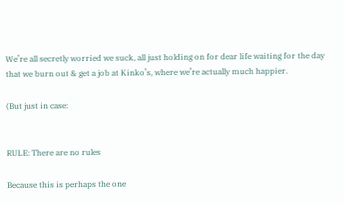We’re all secretly worried we suck, all just holding on for dear life waiting for the day that we burn out & get a job at Kinko’s, where we’re actually much happier.

(But just in case:


RULE: There are no rules

Because this is perhaps the one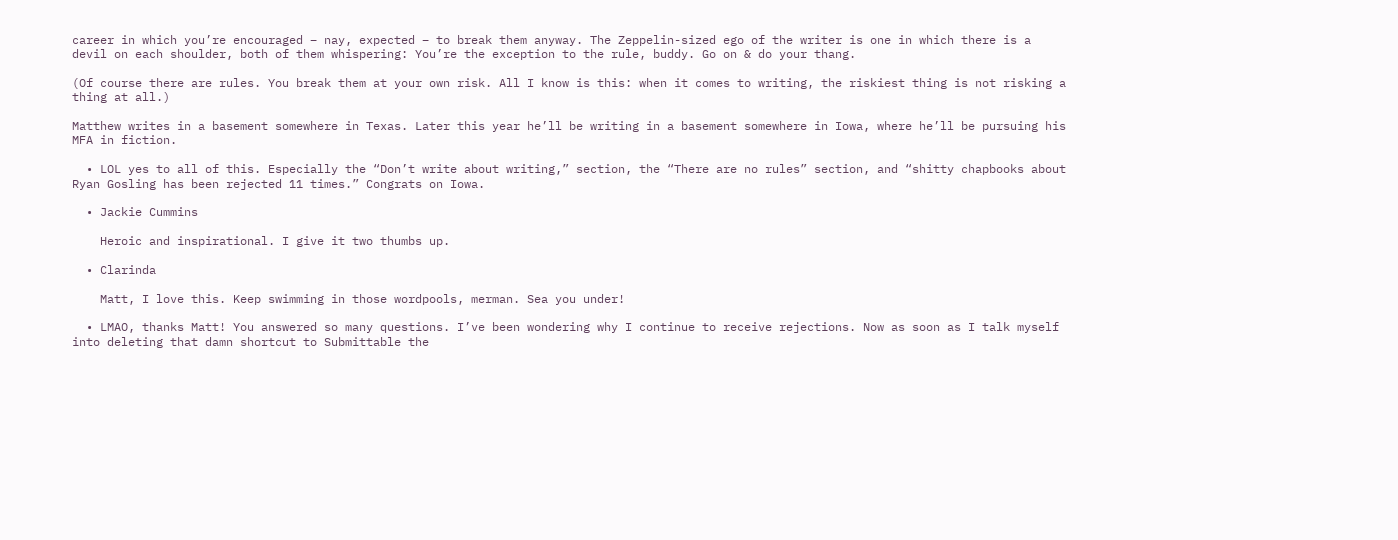career in which you’re encouraged – nay, expected – to break them anyway. The Zeppelin-sized ego of the writer is one in which there is a devil on each shoulder, both of them whispering: You’re the exception to the rule, buddy. Go on & do your thang.

(Of course there are rules. You break them at your own risk. All I know is this: when it comes to writing, the riskiest thing is not risking a thing at all.)

Matthew writes in a basement somewhere in Texas. Later this year he’ll be writing in a basement somewhere in Iowa, where he’ll be pursuing his MFA in fiction.

  • LOL yes to all of this. Especially the “Don’t write about writing,” section, the “There are no rules” section, and “shitty chapbooks about Ryan Gosling has been rejected 11 times.” Congrats on Iowa.

  • Jackie Cummins

    Heroic and inspirational. I give it two thumbs up.

  • Clarinda

    Matt, I love this. Keep swimming in those wordpools, merman. Sea you under!

  • LMAO, thanks Matt! You answered so many questions. I’ve been wondering why I continue to receive rejections. Now as soon as I talk myself into deleting that damn shortcut to Submittable the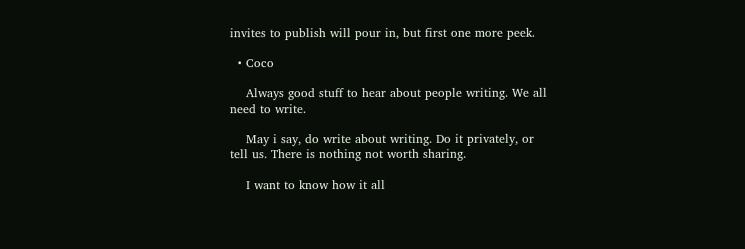invites to publish will pour in, but first one more peek.

  • Coco

    Always good stuff to hear about people writing. We all need to write.

    May i say, do write about writing. Do it privately, or tell us. There is nothing not worth sharing.

    I want to know how it all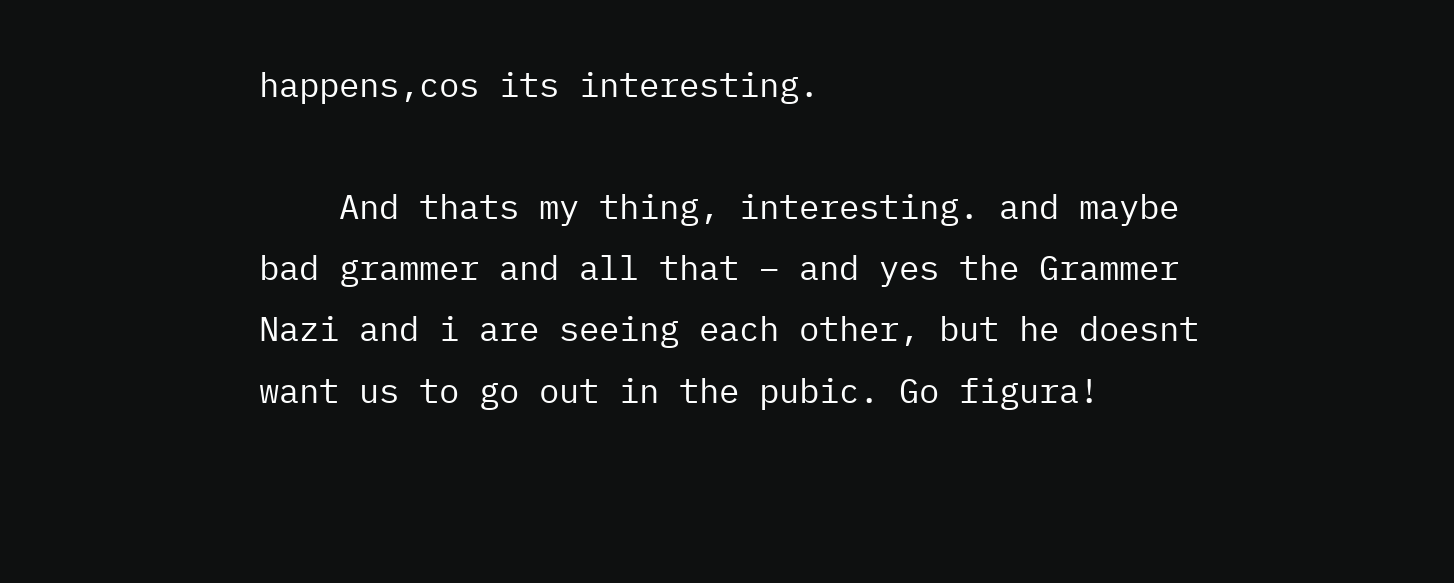happens,cos its interesting.

    And thats my thing, interesting. and maybe bad grammer and all that – and yes the Grammer Nazi and i are seeing each other, but he doesnt want us to go out in the pubic. Go figura!